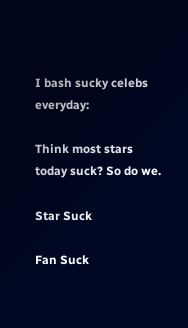I bash sucky celebs everyday:

Think most stars today suck? So do we.

Star Suck

Fan Suck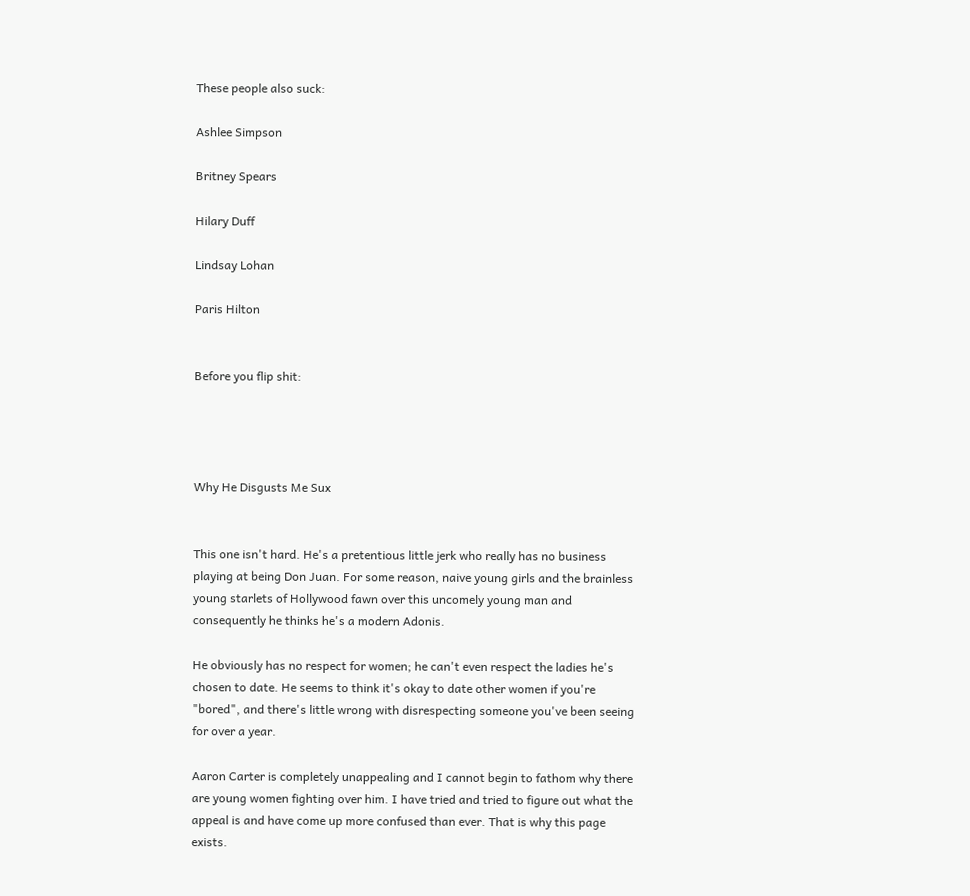These people also suck:

Ashlee Simpson

Britney Spears

Hilary Duff

Lindsay Lohan

Paris Hilton


Before you flip shit:




Why He Disgusts Me Sux


This one isn't hard. He's a pretentious little jerk who really has no business playing at being Don Juan. For some reason, naive young girls and the brainless young starlets of Hollywood fawn over this uncomely young man and consequently he thinks he's a modern Adonis.

He obviously has no respect for women; he can't even respect the ladies he's chosen to date. He seems to think it's okay to date other women if you're "bored", and there's little wrong with disrespecting someone you've been seeing for over a year.

Aaron Carter is completely unappealing and I cannot begin to fathom why there are young women fighting over him. I have tried and tried to figure out what the appeal is and have come up more confused than ever. That is why this page exists.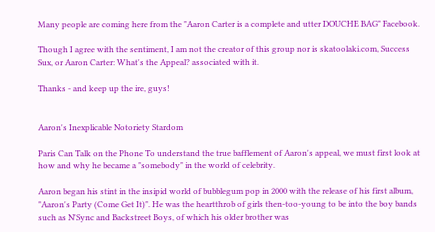Many people are coming here from the "Aaron Carter is a complete and utter DOUCHE BAG" Facebook.

Though I agree with the sentiment, I am not the creator of this group nor is skatoolaki.com, Success Sux, or Aaron Carter: What's the Appeal? associated with it.

Thanks - and keep up the ire, guys!


Aaron's Inexplicable Notoriety Stardom

Paris Can Talk on the Phone To understand the true bafflement of Aaron's appeal, we must first look at how and why he became a "somebody" in the world of celebrity.

Aaron began his stint in the insipid world of bubblegum pop in 2000 with the release of his first album, "Aaron's Party (Come Get It)". He was the heartthrob of girls then-too-young to be into the boy bands such as N'Sync and Backstreet Boys, of which his older brother was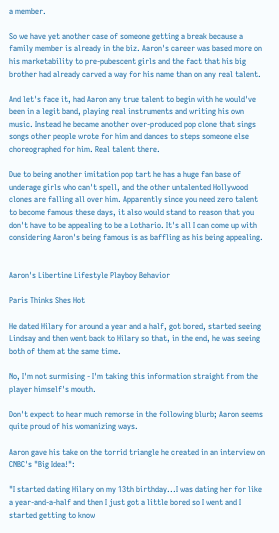a member.

So we have yet another case of someone getting a break because a family member is already in the biz. Aaron's career was based more on his marketability to pre-pubescent girls and the fact that his big brother had already carved a way for his name than on any real talent.

And let's face it, had Aaron any true talent to begin with he would've been in a legit band, playing real instruments and writing his own music. Instead he became another over-produced pop clone that sings songs other people wrote for him and dances to steps someone else choreographed for him. Real talent there.

Due to being another imitation pop tart he has a huge fan base of underage girls who can't spell, and the other untalented Hollywood clones are falling all over him. Apparently since you need zero talent to become famous these days, it also would stand to reason that you don't have to be appealing to be a Lothario. It's all I can come up with considering Aaron's being famous is as baffling as his being appealing.


Aaron's Libertine Lifestyle Playboy Behavior

Paris Thinks Shes Hot

He dated Hilary for around a year and a half, got bored, started seeing Lindsay and then went back to Hilary so that, in the end, he was seeing both of them at the same time.

No, I'm not surmising - I'm taking this information straight from the player himself's mouth.

Don't expect to hear much remorse in the following blurb; Aaron seems quite proud of his womanizing ways.

Aaron gave his take on the torrid triangle he created in an interview on CNBC's "Big Idea!":

"I started dating Hilary on my 13th birthday...I was dating her for like a year-and-a-half and then I just got a little bored so I went and I started getting to know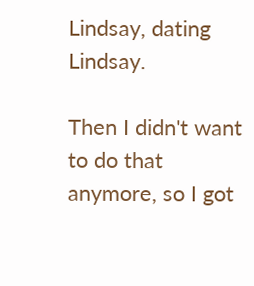Lindsay, dating Lindsay.

Then I didn't want to do that anymore, so I got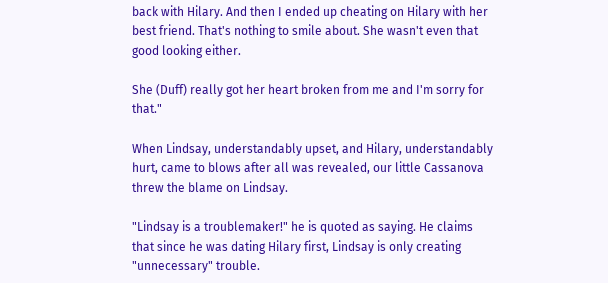back with Hilary. And then I ended up cheating on Hilary with her best friend. That's nothing to smile about. She wasn't even that good looking either.

She (Duff) really got her heart broken from me and I'm sorry for that."

When Lindsay, understandably upset, and Hilary, understandably hurt, came to blows after all was revealed, our little Cassanova threw the blame on Lindsay.

"Lindsay is a troublemaker!" he is quoted as saying. He claims that since he was dating Hilary first, Lindsay is only creating "unnecessary" trouble.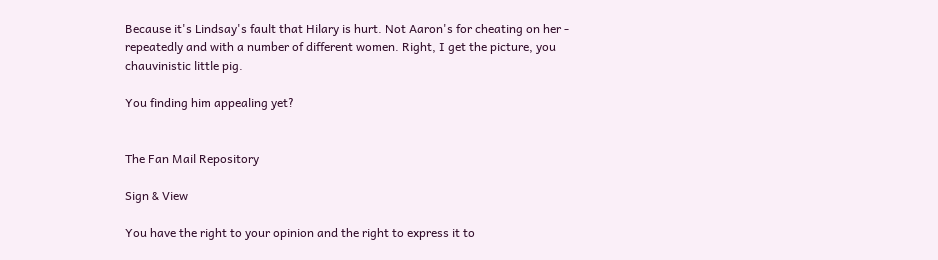Because it's Lindsay's fault that Hilary is hurt. Not Aaron's for cheating on her - repeatedly and with a number of different women. Right, I get the picture, you chauvinistic little pig.

You finding him appealing yet?


The Fan Mail Repository

Sign & View

You have the right to your opinion and the right to express it to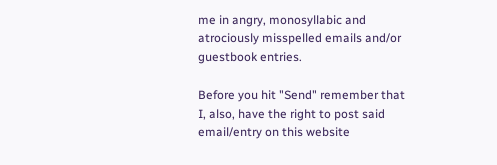me in angry, monosyllabic and atrociously misspelled emails and/or guestbook entries.

Before you hit "Send" remember that I, also, have the right to post said email/entry on this website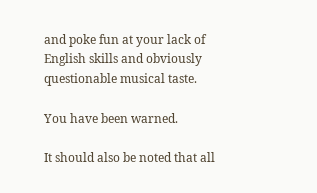and poke fun at your lack of English skills and obviously questionable musical taste.

You have been warned.

It should also be noted that all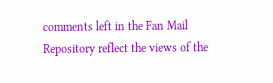comments left in the Fan Mail Repository reflect the views of the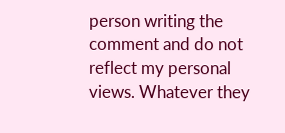person writing the comment and do not reflect my personal views. Whatever they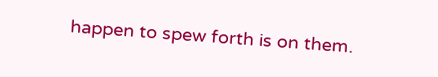happen to spew forth is on them.